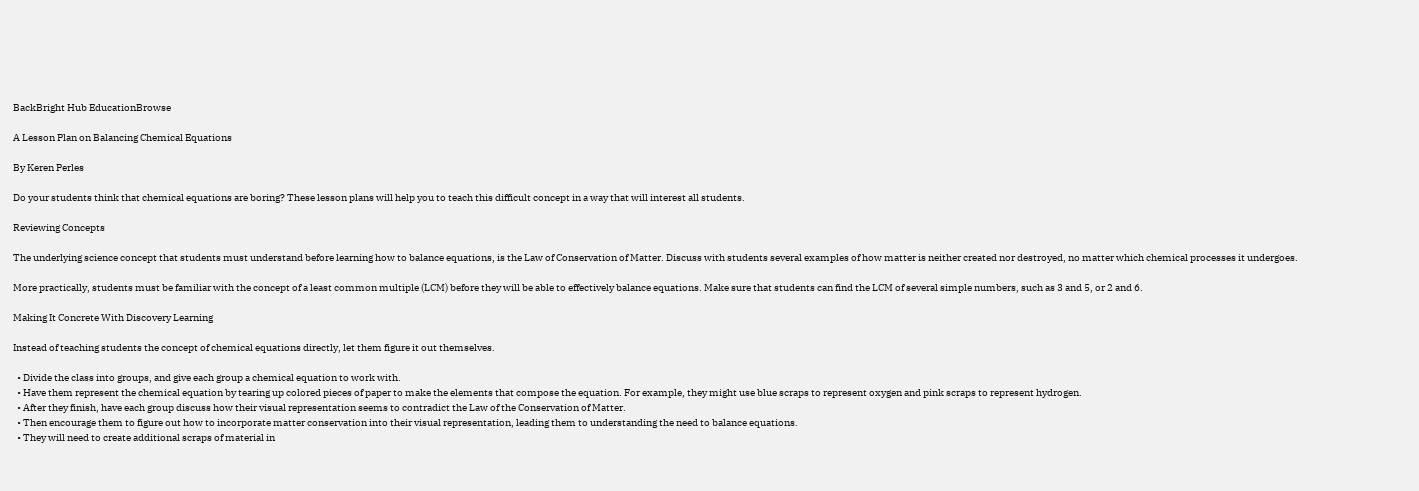BackBright Hub EducationBrowse

A Lesson Plan on Balancing Chemical Equations

By Keren Perles

Do your students think that chemical equations are boring? These lesson plans will help you to teach this difficult concept in a way that will interest all students.

Reviewing Concepts

The underlying science concept that students must understand before learning how to balance equations, is the Law of Conservation of Matter. Discuss with students several examples of how matter is neither created nor destroyed, no matter which chemical processes it undergoes.

More practically, students must be familiar with the concept of a least common multiple (LCM) before they will be able to effectively balance equations. Make sure that students can find the LCM of several simple numbers, such as 3 and 5, or 2 and 6.

Making It Concrete With Discovery Learning

Instead of teaching students the concept of chemical equations directly, let them figure it out themselves.

  • Divide the class into groups, and give each group a chemical equation to work with.
  • Have them represent the chemical equation by tearing up colored pieces of paper to make the elements that compose the equation. For example, they might use blue scraps to represent oxygen and pink scraps to represent hydrogen.
  • After they finish, have each group discuss how their visual representation seems to contradict the Law of the Conservation of Matter.
  • Then encourage them to figure out how to incorporate matter conservation into their visual representation, leading them to understanding the need to balance equations.
  • They will need to create additional scraps of material in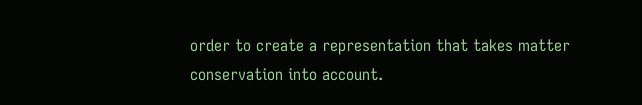order to create a representation that takes matter conservation into account.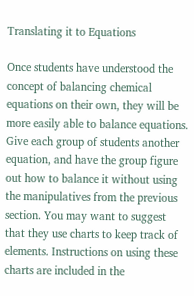Translating it to Equations

Once students have understood the concept of balancing chemical equations on their own, they will be more easily able to balance equations. Give each group of students another equation, and have the group figure out how to balance it without using the manipulatives from the previous section. You may want to suggest that they use charts to keep track of elements. Instructions on using these charts are included in the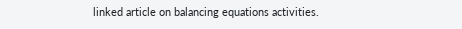linked article on balancing equations activities.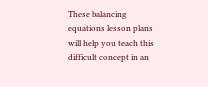These balancing equations lesson plans will help you teach this difficult concept in an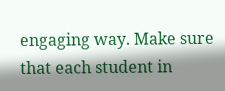engaging way. Make sure that each student in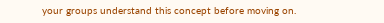your groups understand this concept before moving on.